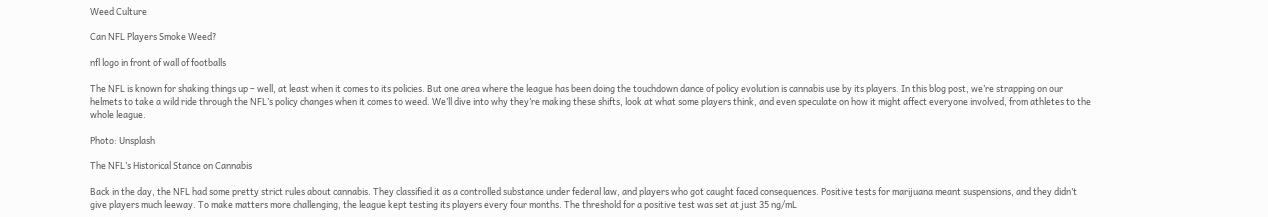Weed Culture

Can NFL Players Smoke Weed?

nfl logo in front of wall of footballs

The NFL is known for shaking things up – well, at least when it comes to its policies. But one area where the league has been doing the touchdown dance of policy evolution is cannabis use by its players. In this blog post, we’re strapping on our helmets to take a wild ride through the NFL’s policy changes when it comes to weed. We’ll dive into why they’re making these shifts, look at what some players think, and even speculate on how it might affect everyone involved, from athletes to the whole league.

Photo: Unsplash

The NFL’s Historical Stance on Cannabis

Back in the day, the NFL had some pretty strict rules about cannabis. They classified it as a controlled substance under federal law, and players who got caught faced consequences. Positive tests for marijuana meant suspensions, and they didn’t give players much leeway. To make matters more challenging, the league kept testing its players every four months. The threshold for a positive test was set at just 35 ng/mL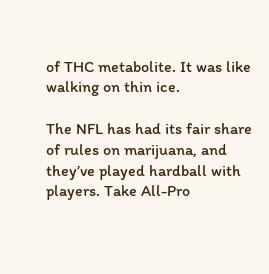of THC metabolite. It was like walking on thin ice.

The NFL has had its fair share of rules on marijuana, and they’ve played hardball with players. Take All-Pro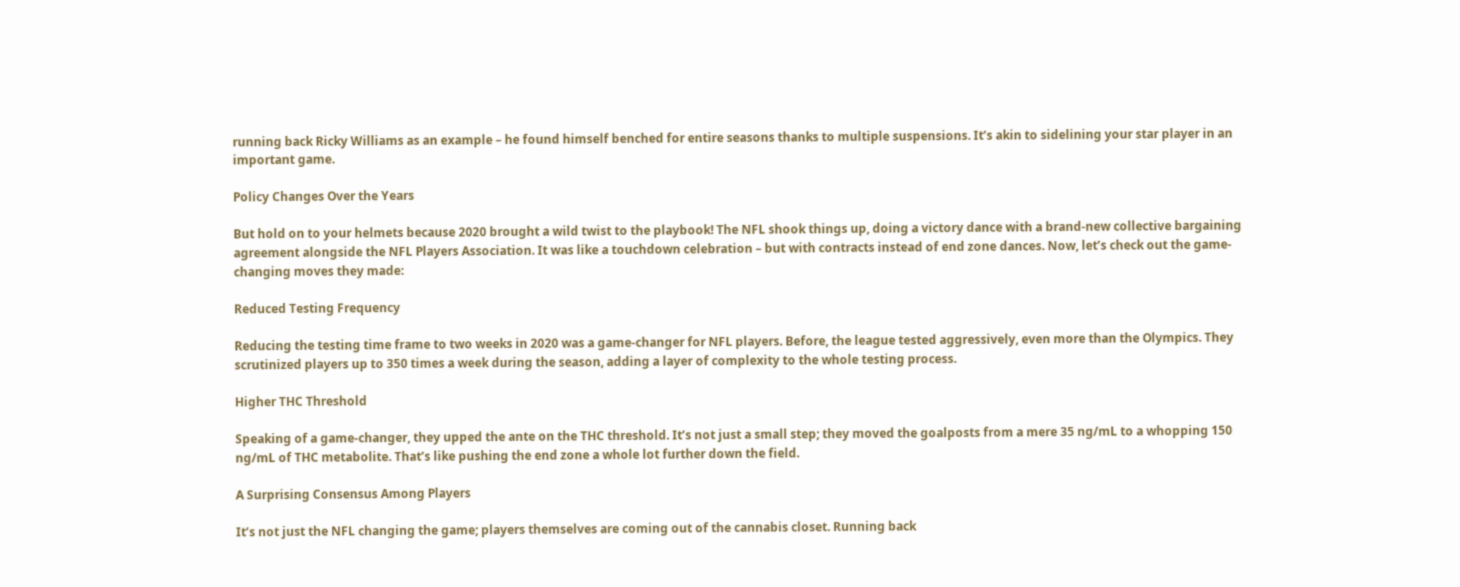running back Ricky Williams as an example – he found himself benched for entire seasons thanks to multiple suspensions. It’s akin to sidelining your star player in an important game.

Policy Changes Over the Years

But hold on to your helmets because 2020 brought a wild twist to the playbook! The NFL shook things up, doing a victory dance with a brand-new collective bargaining agreement alongside the NFL Players Association. It was like a touchdown celebration – but with contracts instead of end zone dances. Now, let’s check out the game-changing moves they made:

Reduced Testing Frequency

Reducing the testing time frame to two weeks in 2020 was a game-changer for NFL players. Before, the league tested aggressively, even more than the Olympics. They scrutinized players up to 350 times a week during the season, adding a layer of complexity to the whole testing process.

Higher THC Threshold

Speaking of a game-changer, they upped the ante on the THC threshold. It’s not just a small step; they moved the goalposts from a mere 35 ng/mL to a whopping 150 ng/mL of THC metabolite. That’s like pushing the end zone a whole lot further down the field.

A Surprising Consensus Among Players

It’s not just the NFL changing the game; players themselves are coming out of the cannabis closet. Running back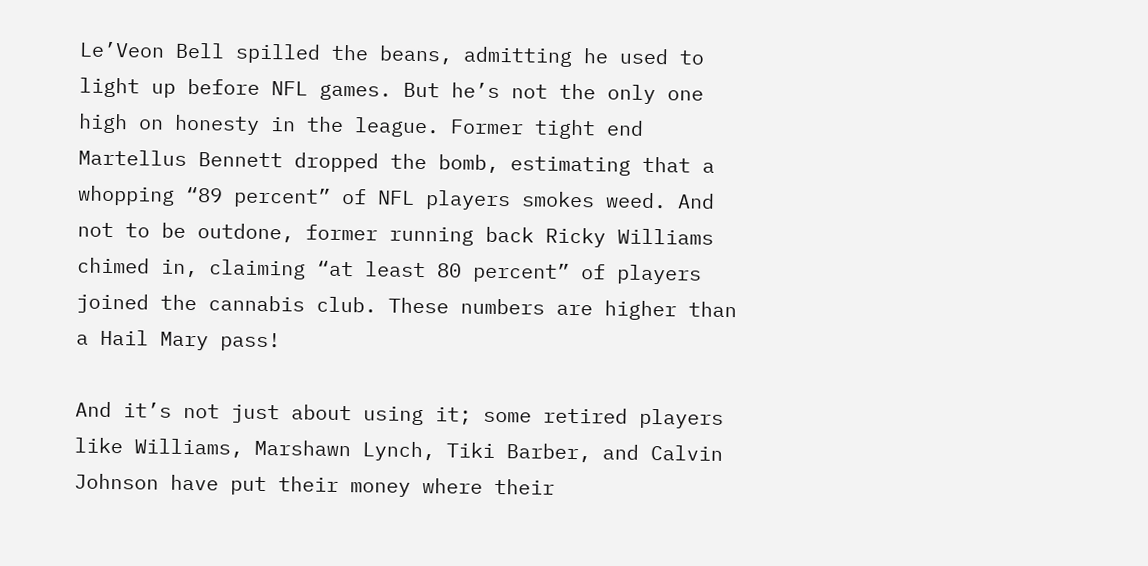Le’Veon Bell spilled the beans, admitting he used to light up before NFL games. But he’s not the only one high on honesty in the league. Former tight end Martellus Bennett dropped the bomb, estimating that a whopping “89 percent” of NFL players smokes weed. And not to be outdone, former running back Ricky Williams chimed in, claiming “at least 80 percent” of players joined the cannabis club. These numbers are higher than a Hail Mary pass!

And it’s not just about using it; some retired players like Williams, Marshawn Lynch, Tiki Barber, and Calvin Johnson have put their money where their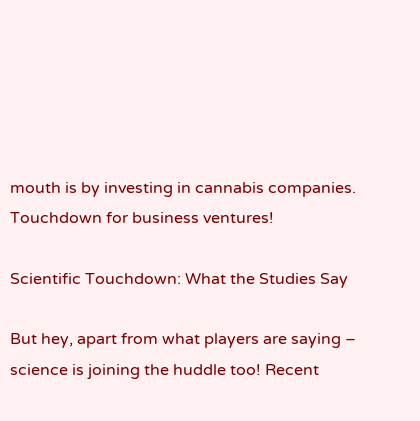mouth is by investing in cannabis companies. Touchdown for business ventures!

Scientific Touchdown: What the Studies Say

But hey, apart from what players are saying – science is joining the huddle too! Recent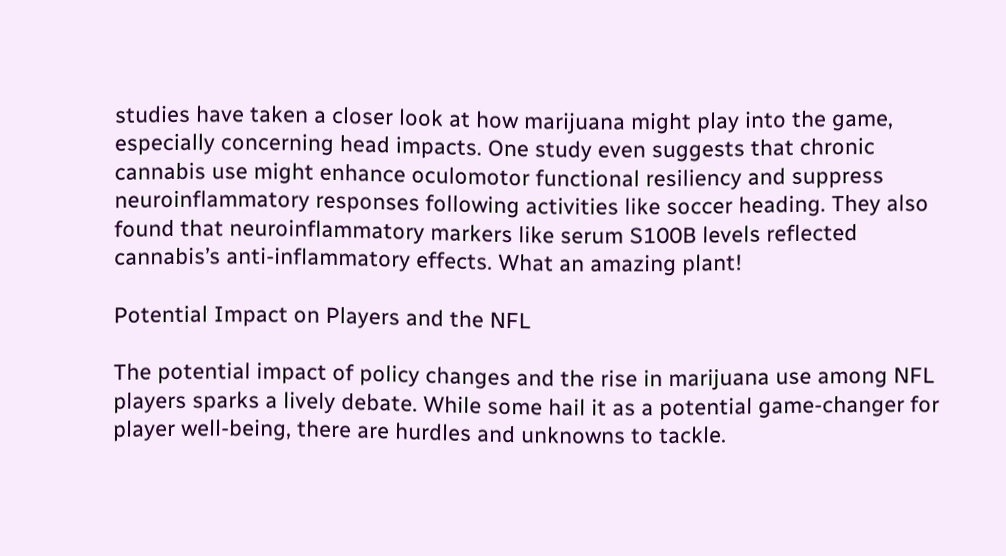studies have taken a closer look at how marijuana might play into the game, especially concerning head impacts. One study even suggests that chronic cannabis use might enhance oculomotor functional resiliency and suppress neuroinflammatory responses following activities like soccer heading. They also found that neuroinflammatory markers like serum S100B levels reflected cannabis’s anti-inflammatory effects. What an amazing plant!

Potential Impact on Players and the NFL

The potential impact of policy changes and the rise in marijuana use among NFL players sparks a lively debate. While some hail it as a potential game-changer for player well-being, there are hurdles and unknowns to tackle.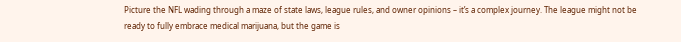Picture the NFL wading through a maze of state laws, league rules, and owner opinions – it’s a complex journey. The league might not be ready to fully embrace medical marijuana, but the game is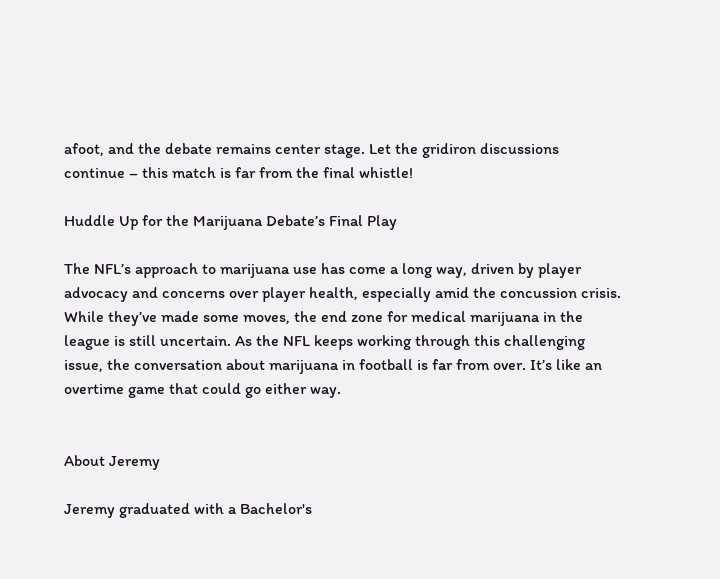afoot, and the debate remains center stage. Let the gridiron discussions continue – this match is far from the final whistle!

Huddle Up for the Marijuana Debate’s Final Play

The NFL’s approach to marijuana use has come a long way, driven by player advocacy and concerns over player health, especially amid the concussion crisis. While they’ve made some moves, the end zone for medical marijuana in the league is still uncertain. As the NFL keeps working through this challenging issue, the conversation about marijuana in football is far from over. It’s like an overtime game that could go either way.


About Jeremy

Jeremy graduated with a Bachelor's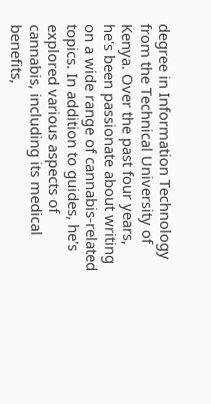degree in Information Technology from the Technical University of Kenya. Over the past four years, he's been passionate about writing on a wide range of cannabis-related topics. In addition to guides, he's explored various aspects of cannabis, including its medical benefits,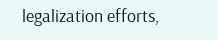legalization efforts,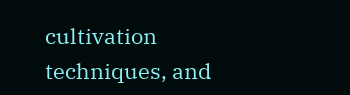cultivation techniques, and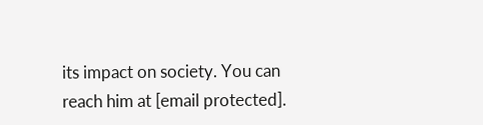its impact on society. You can reach him at [email protected].